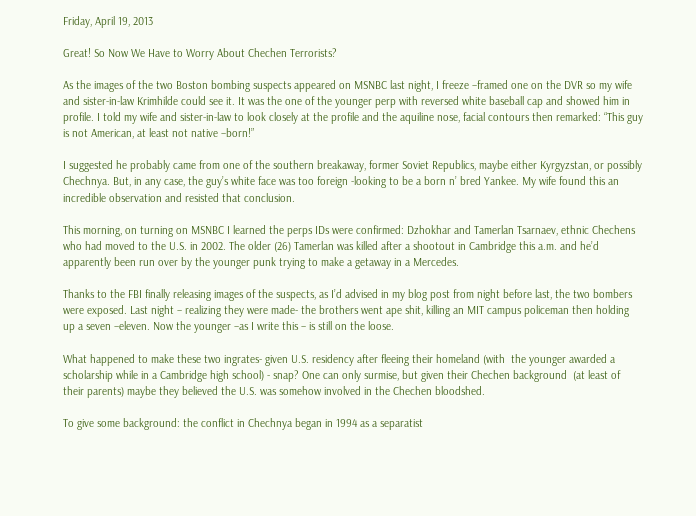Friday, April 19, 2013

Great! So Now We Have to Worry About Chechen Terrorists?

As the images of the two Boston bombing suspects appeared on MSNBC last night, I freeze –framed one on the DVR so my wife and sister-in-law Krimhilde could see it. It was the one of the younger perp with reversed white baseball cap and showed him in profile. I told my wife and sister-in-law to look closely at the profile and the aquiline nose, facial contours then remarked: “This guy is not American, at least not native –born!”

I suggested he probably came from one of the southern breakaway, former Soviet Republics, maybe either Kyrgyzstan, or possibly Chechnya. But, in any case, the guy’s white face was too foreign -looking to be a born n’ bred Yankee. My wife found this an incredible observation and resisted that conclusion.

This morning, on turning on MSNBC I learned the perps IDs were confirmed: Dzhokhar and Tamerlan Tsarnaev, ethnic Chechens who had moved to the U.S. in 2002. The older (26) Tamerlan was killed after a shootout in Cambridge this a.m. and he’d apparently been run over by the younger punk trying to make a getaway in a Mercedes.

Thanks to the FBI finally releasing images of the suspects, as I’d advised in my blog post from night before last, the two bombers were exposed. Last night – realizing they were made- the brothers went ape shit, killing an MIT campus policeman then holding up a seven –eleven. Now the younger –as I write this – is still on the loose.

What happened to make these two ingrates- given U.S. residency after fleeing their homeland (with  the younger awarded a scholarship while in a Cambridge high school) - snap? One can only surmise, but given their Chechen background  (at least of their parents) maybe they believed the U.S. was somehow involved in the Chechen bloodshed.

To give some background: the conflict in Chechnya began in 1994 as a separatist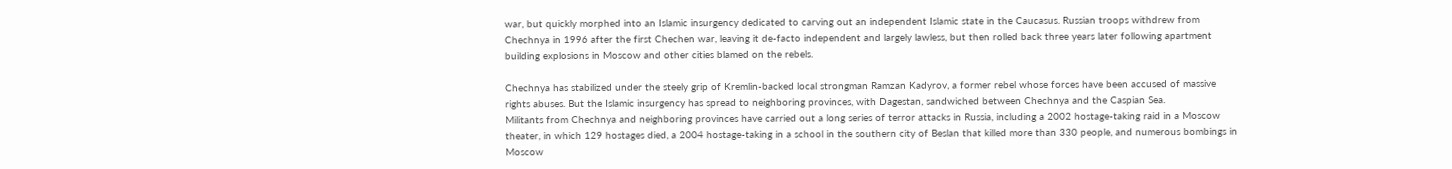war, but quickly morphed into an Islamic insurgency dedicated to carving out an independent Islamic state in the Caucasus. Russian troops withdrew from Chechnya in 1996 after the first Chechen war, leaving it de-facto independent and largely lawless, but then rolled back three years later following apartment building explosions in Moscow and other cities blamed on the rebels.

Chechnya has stabilized under the steely grip of Kremlin-backed local strongman Ramzan Kadyrov, a former rebel whose forces have been accused of massive rights abuses. But the Islamic insurgency has spread to neighboring provinces, with Dagestan, sandwiched between Chechnya and the Caspian Sea.
Militants from Chechnya and neighboring provinces have carried out a long series of terror attacks in Russia, including a 2002 hostage-taking raid in a Moscow theater, in which 129 hostages died, a 2004 hostage-taking in a school in the southern city of Beslan that killed more than 330 people, and numerous bombings in Moscow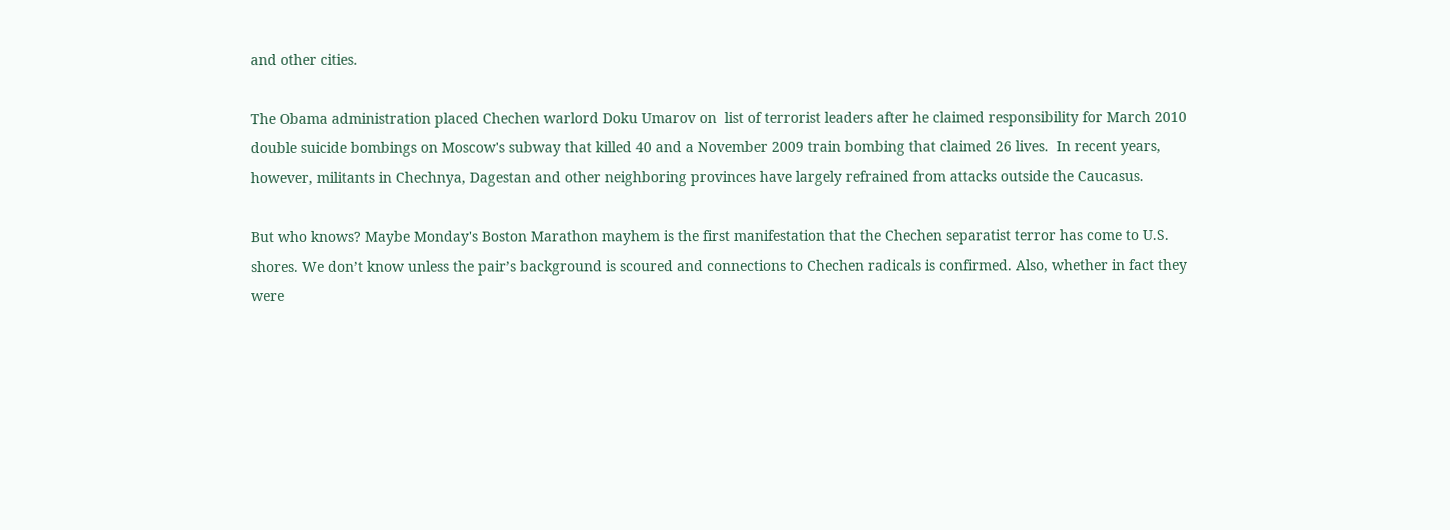and other cities.

The Obama administration placed Chechen warlord Doku Umarov on  list of terrorist leaders after he claimed responsibility for March 2010 double suicide bombings on Moscow's subway that killed 40 and a November 2009 train bombing that claimed 26 lives.  In recent years, however, militants in Chechnya, Dagestan and other neighboring provinces have largely refrained from attacks outside the Caucasus.

But who knows? Maybe Monday's Boston Marathon mayhem is the first manifestation that the Chechen separatist terror has come to U.S. shores. We don’t know unless the pair’s background is scoured and connections to Chechen radicals is confirmed. Also, whether in fact they were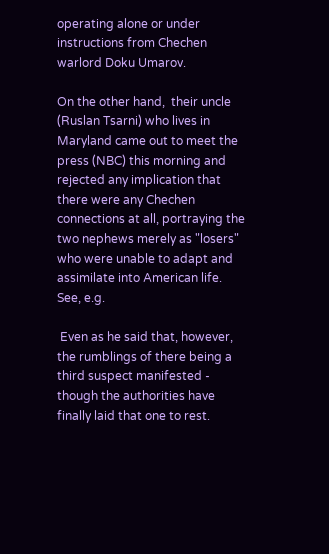operating alone or under instructions from Chechen warlord Doku Umarov.

On the other hand,  their uncle (Ruslan Tsarni) who lives in Maryland came out to meet the press (NBC) this morning and rejected any implication that there were any Chechen connections at all, portraying the two nephews merely as "losers" who were unable to adapt and assimilate into American life.  See, e.g.

 Even as he said that, however, the rumblings of there being a third suspect manifested - though the authorities have finally laid that one to rest.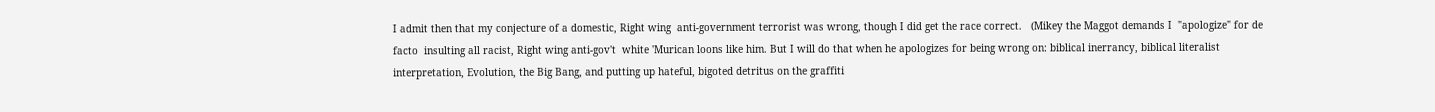I admit then that my conjecture of a domestic, Right wing  anti-government terrorist was wrong, though I did get the race correct.   (Mikey the Maggot demands I  "apologize" for de facto  insulting all racist, Right wing anti-gov't  white 'Murican loons like him. But I will do that when he apologizes for being wrong on: biblical inerrancy, biblical literalist interpretation, Evolution, the Big Bang, and putting up hateful, bigoted detritus on the graffiti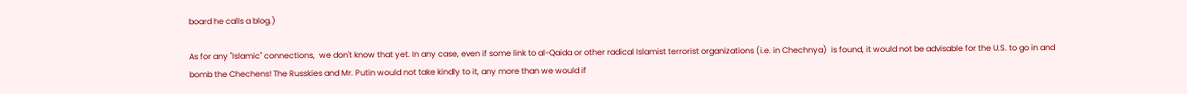board he calls a blog.)

As for any "Islamic" connections,  we don't know that yet. In any case, even if some link to al-Qaida or other radical Islamist terrorist organizations (i.e. in Chechnya)  is found, it would not be advisable for the U.S. to go in and bomb the Chechens! The Russkies and Mr. Putin would not take kindly to it, any more than we would if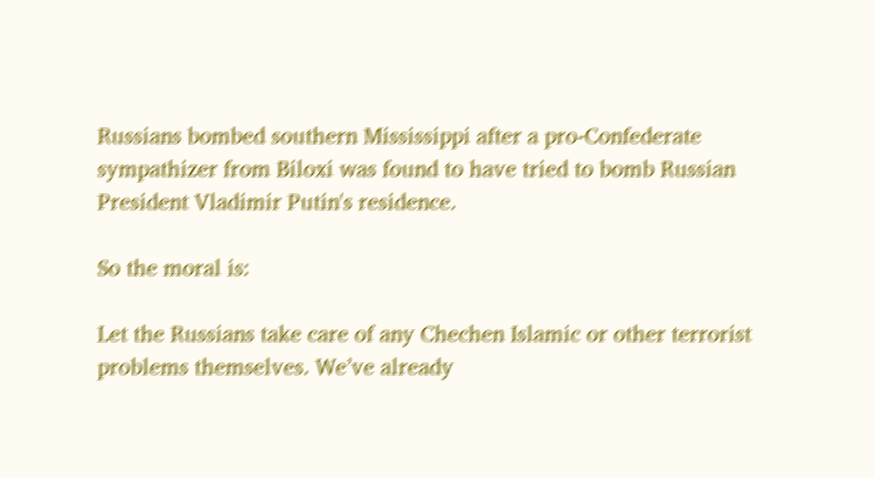Russians bombed southern Mississippi after a pro-Confederate sympathizer from Biloxi was found to have tried to bomb Russian President Vladimir Putin's residence.

So the moral is:

Let the Russians take care of any Chechen Islamic or other terrorist problems themselves. We’ve already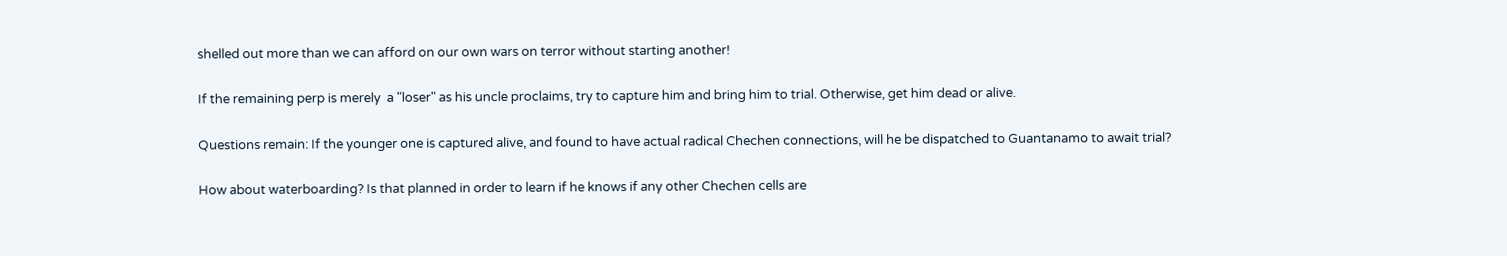shelled out more than we can afford on our own wars on terror without starting another!

If the remaining perp is merely  a "loser" as his uncle proclaims, try to capture him and bring him to trial. Otherwise, get him dead or alive.

Questions remain: If the younger one is captured alive, and found to have actual radical Chechen connections, will he be dispatched to Guantanamo to await trial?

How about waterboarding? Is that planned in order to learn if he knows if any other Chechen cells are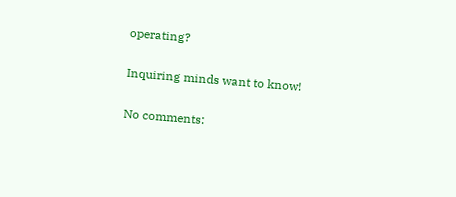operating?

Inquiring minds want to know!

No comments: